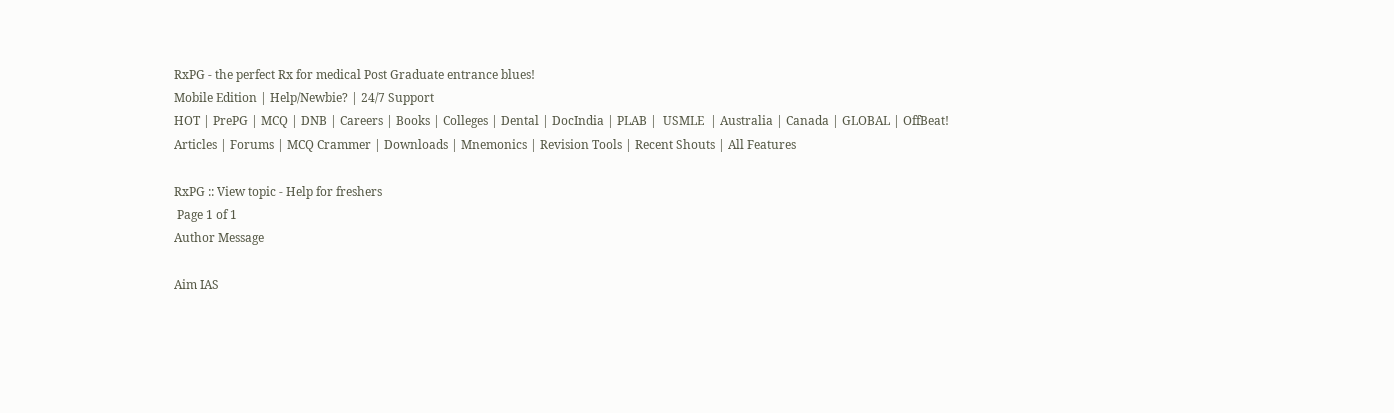RxPG - the perfect Rx for medical Post Graduate entrance blues!
Mobile Edition | Help/Newbie? | 24/7 Support
HOT | PrePG | MCQ | DNB | Careers | Books | Colleges | Dental | DocIndia | PLAB |  USMLE  | Australia | Canada | GLOBAL | OffBeat!
Articles | Forums | MCQ Crammer | Downloads | Mnemonics | Revision Tools | Recent Shouts | All Features

RxPG :: View topic - Help for freshers
 Page 1 of 1
Author Message

Aim IAS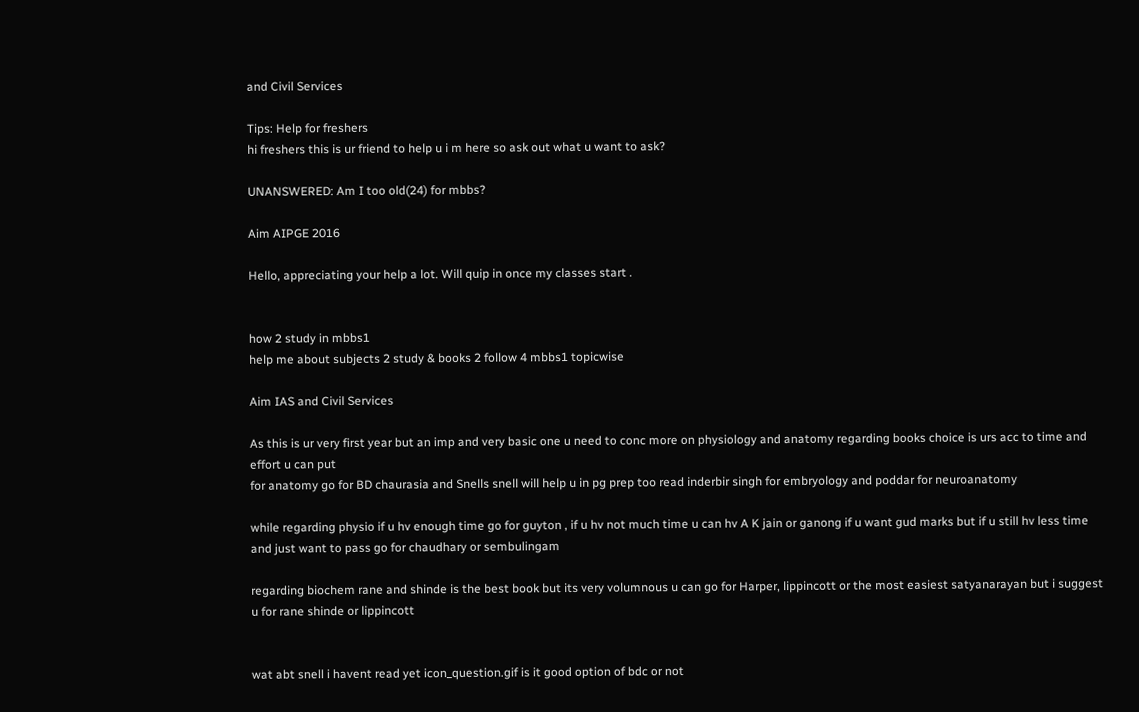and Civil Services

Tips: Help for freshers
hi freshers this is ur friend to help u i m here so ask out what u want to ask?

UNANSWERED: Am I too old(24) for mbbs?

Aim AIPGE 2016

Hello, appreciating your help a lot. Will quip in once my classes start .


how 2 study in mbbs1
help me about subjects 2 study & books 2 follow 4 mbbs1 topicwise

Aim IAS and Civil Services

As this is ur very first year but an imp and very basic one u need to conc more on physiology and anatomy regarding books choice is urs acc to time and effort u can put
for anatomy go for BD chaurasia and Snells snell will help u in pg prep too read inderbir singh for embryology and poddar for neuroanatomy

while regarding physio if u hv enough time go for guyton , if u hv not much time u can hv A K jain or ganong if u want gud marks but if u still hv less time and just want to pass go for chaudhary or sembulingam

regarding biochem rane and shinde is the best book but its very volumnous u can go for Harper, lippincott or the most easiest satyanarayan but i suggest u for rane shinde or lippincott


wat abt snell i havent read yet icon_question.gif is it good option of bdc or not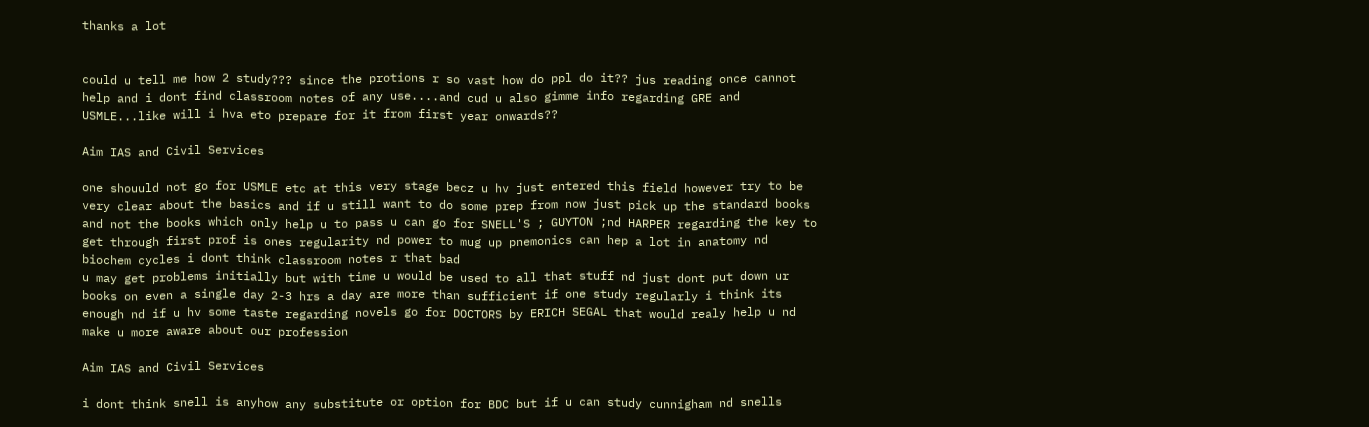thanks a lot


could u tell me how 2 study??? since the protions r so vast how do ppl do it?? jus reading once cannot help and i dont find classroom notes of any use....and cud u also gimme info regarding GRE and USMLE...like will i hva eto prepare for it from first year onwards??

Aim IAS and Civil Services

one shouuld not go for USMLE etc at this very stage becz u hv just entered this field however try to be very clear about the basics and if u still want to do some prep from now just pick up the standard books and not the books which only help u to pass u can go for SNELL'S ; GUYTON ;nd HARPER regarding the key to get through first prof is ones regularity nd power to mug up pnemonics can hep a lot in anatomy nd biochem cycles i dont think classroom notes r that bad
u may get problems initially but with time u would be used to all that stuff nd just dont put down ur books on even a single day 2-3 hrs a day are more than sufficient if one study regularly i think its enough nd if u hv some taste regarding novels go for DOCTORS by ERICH SEGAL that would realy help u nd make u more aware about our profession

Aim IAS and Civil Services

i dont think snell is anyhow any substitute or option for BDC but if u can study cunnigham nd snells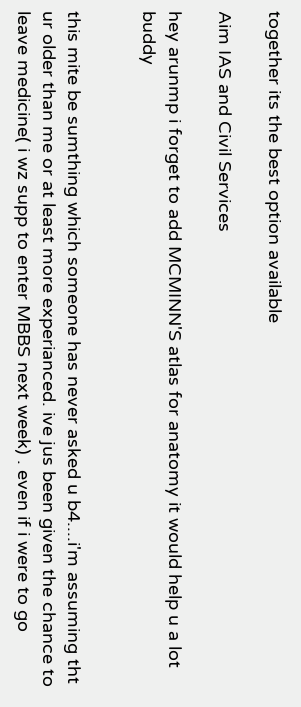together its the best option available

Aim IAS and Civil Services

hey arunmp i forget to add MCMINN'S atlas for anatomy it would help u a lot buddy


this mite be sumthing which someone has never asked u b4....i'm assuming tht ur older than me or at least more experianced. ive jus been given the chance to leave medicine( i wz supp to enter MBBS next week) . even if i were to go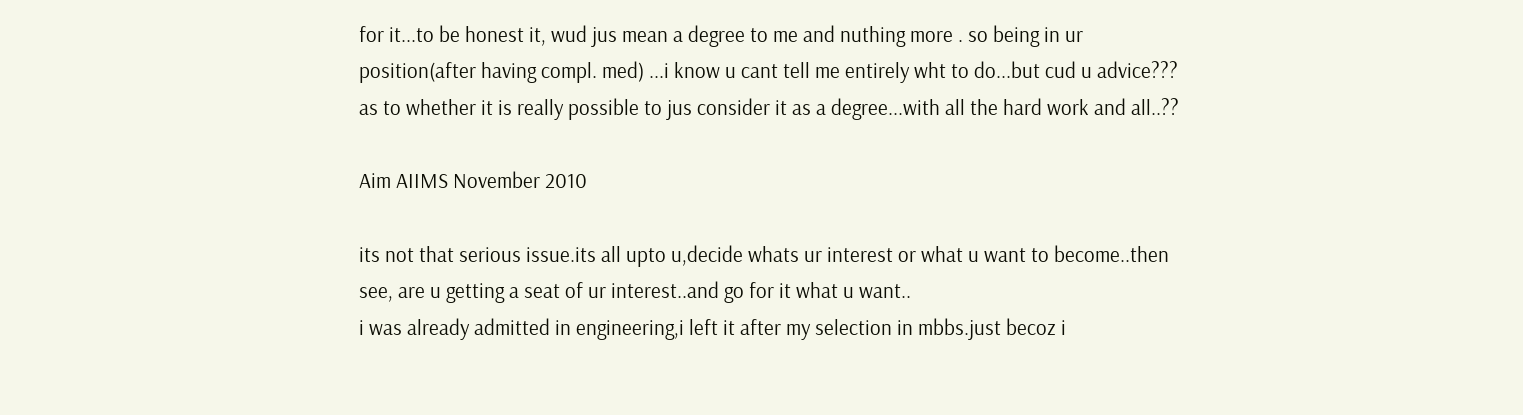for it...to be honest it, wud jus mean a degree to me and nuthing more . so being in ur position(after having compl. med) ...i know u cant tell me entirely wht to do...but cud u advice??? as to whether it is really possible to jus consider it as a degree...with all the hard work and all..??

Aim AIIMS November 2010

its not that serious issue.its all upto u,decide whats ur interest or what u want to become..then see, are u getting a seat of ur interest..and go for it what u want..
i was already admitted in engineering,i left it after my selection in mbbs.just becoz i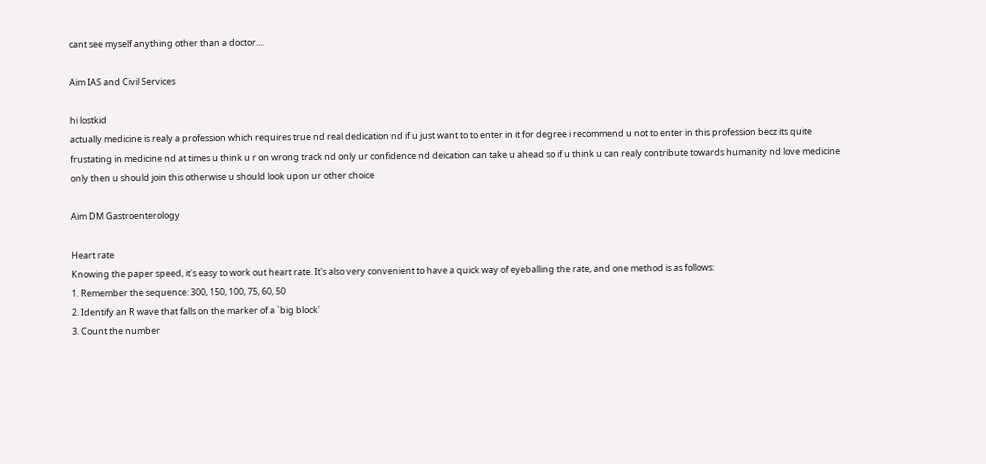cant see myself anything other than a doctor....

Aim IAS and Civil Services

hi lostkid
actually medicine is realy a profession which requires true nd real dedication nd if u just want to to enter in it for degree i recommend u not to enter in this profession becz its quite frustating in medicine nd at times u think u r on wrong track nd only ur confidence nd deication can take u ahead so if u think u can realy contribute towards humanity nd love medicine only then u should join this otherwise u should look upon ur other choice

Aim DM Gastroenterology

Heart rate
Knowing the paper speed, it's easy to work out heart rate. It's also very convenient to have a quick way of eyeballing the rate, and one method is as follows:
1. Remember the sequence: 300, 150, 100, 75, 60, 50
2. Identify an R wave that falls on the marker of a `big block'
3. Count the number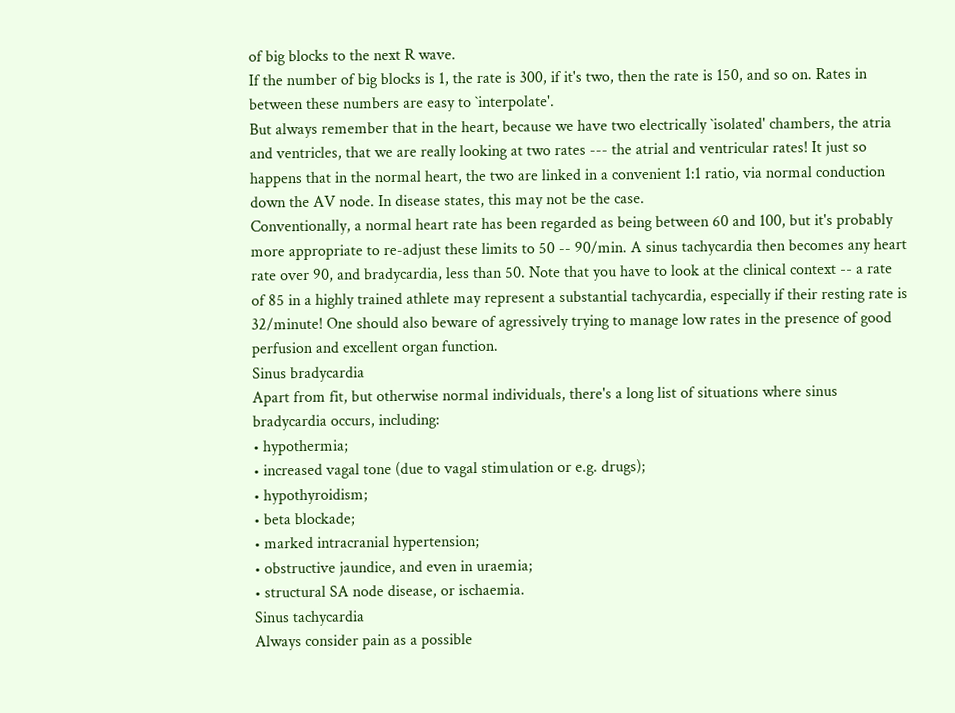of big blocks to the next R wave.
If the number of big blocks is 1, the rate is 300, if it's two, then the rate is 150, and so on. Rates in between these numbers are easy to `interpolate'.
But always remember that in the heart, because we have two electrically `isolated' chambers, the atria and ventricles, that we are really looking at two rates --- the atrial and ventricular rates! It just so happens that in the normal heart, the two are linked in a convenient 1:1 ratio, via normal conduction down the AV node. In disease states, this may not be the case.
Conventionally, a normal heart rate has been regarded as being between 60 and 100, but it's probably more appropriate to re-adjust these limits to 50 -- 90/min. A sinus tachycardia then becomes any heart rate over 90, and bradycardia, less than 50. Note that you have to look at the clinical context -- a rate of 85 in a highly trained athlete may represent a substantial tachycardia, especially if their resting rate is 32/minute! One should also beware of agressively trying to manage low rates in the presence of good perfusion and excellent organ function.
Sinus bradycardia
Apart from fit, but otherwise normal individuals, there's a long list of situations where sinus bradycardia occurs, including:
• hypothermia;
• increased vagal tone (due to vagal stimulation or e.g. drugs);
• hypothyroidism;
• beta blockade;
• marked intracranial hypertension;
• obstructive jaundice, and even in uraemia;
• structural SA node disease, or ischaemia.
Sinus tachycardia
Always consider pain as a possible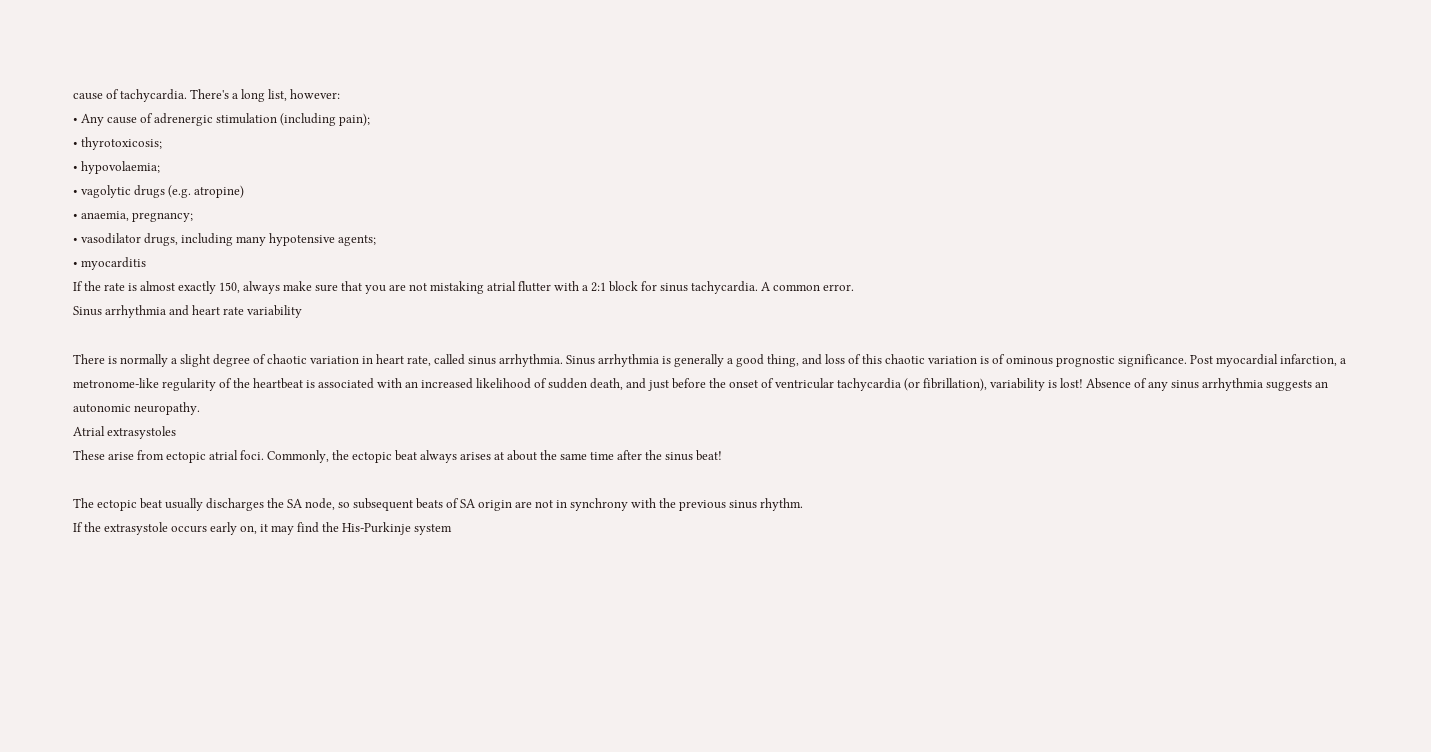cause of tachycardia. There's a long list, however:
• Any cause of adrenergic stimulation (including pain);
• thyrotoxicosis;
• hypovolaemia;
• vagolytic drugs (e.g. atropine)
• anaemia, pregnancy;
• vasodilator drugs, including many hypotensive agents;
• myocarditis
If the rate is almost exactly 150, always make sure that you are not mistaking atrial flutter with a 2:1 block for sinus tachycardia. A common error.
Sinus arrhythmia and heart rate variability

There is normally a slight degree of chaotic variation in heart rate, called sinus arrhythmia. Sinus arrhythmia is generally a good thing, and loss of this chaotic variation is of ominous prognostic significance. Post myocardial infarction, a metronome-like regularity of the heartbeat is associated with an increased likelihood of sudden death, and just before the onset of ventricular tachycardia (or fibrillation), variability is lost! Absence of any sinus arrhythmia suggests an autonomic neuropathy.
Atrial extrasystoles
These arise from ectopic atrial foci. Commonly, the ectopic beat always arises at about the same time after the sinus beat!

The ectopic beat usually discharges the SA node, so subsequent beats of SA origin are not in synchrony with the previous sinus rhythm.
If the extrasystole occurs early on, it may find the His-Purkinje system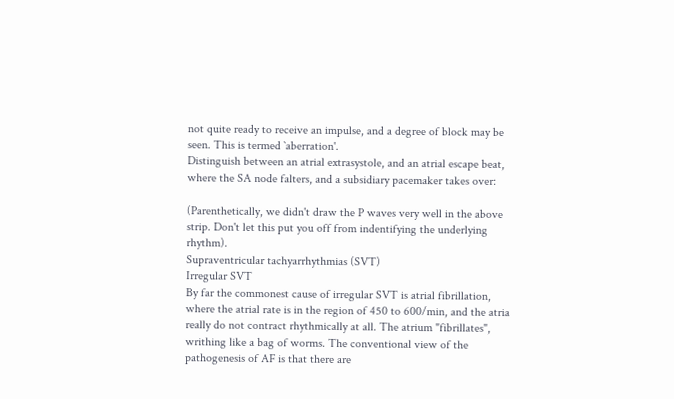not quite ready to receive an impulse, and a degree of block may be seen. This is termed `aberration'.
Distinguish between an atrial extrasystole, and an atrial escape beat, where the SA node falters, and a subsidiary pacemaker takes over:

(Parenthetically, we didn't draw the P waves very well in the above strip. Don't let this put you off from indentifying the underlying rhythm).
Supraventricular tachyarrhythmias (SVT)
Irregular SVT
By far the commonest cause of irregular SVT is atrial fibrillation, where the atrial rate is in the region of 450 to 600/min, and the atria really do not contract rhythmically at all. The atrium "fibrillates", writhing like a bag of worms. The conventional view of the pathogenesis of AF is that there are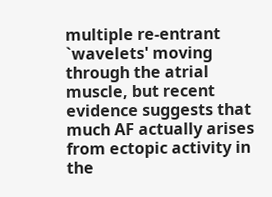multiple re-entrant `wavelets' moving through the atrial muscle, but recent evidence suggests that much AF actually arises from ectopic activity in the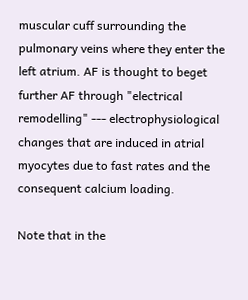muscular cuff surrounding the pulmonary veins where they enter the left atrium. AF is thought to beget further AF through "electrical remodelling" --- electrophysiological changes that are induced in atrial myocytes due to fast rates and the consequent calcium loading.

Note that in the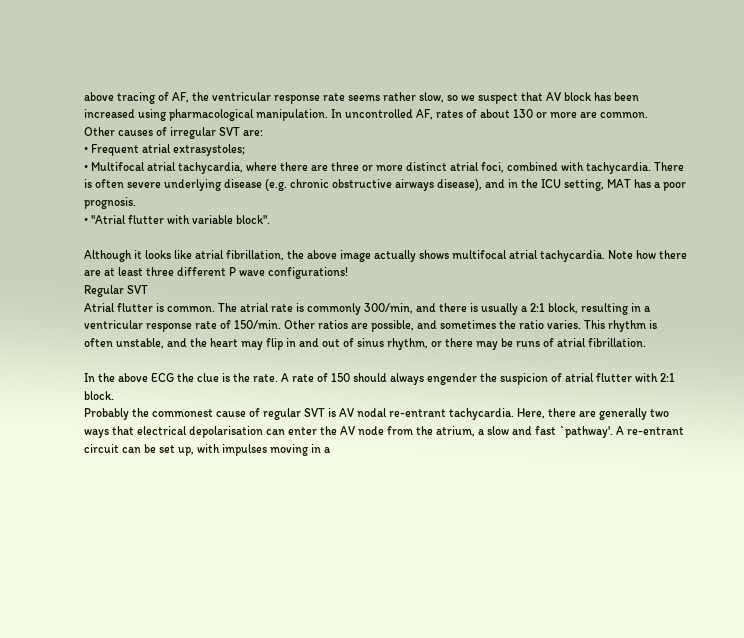above tracing of AF, the ventricular response rate seems rather slow, so we suspect that AV block has been increased using pharmacological manipulation. In uncontrolled AF, rates of about 130 or more are common.
Other causes of irregular SVT are:
• Frequent atrial extrasystoles;
• Multifocal atrial tachycardia, where there are three or more distinct atrial foci, combined with tachycardia. There is often severe underlying disease (e.g. chronic obstructive airways disease), and in the ICU setting, MAT has a poor prognosis.
• "Atrial flutter with variable block".

Although it looks like atrial fibrillation, the above image actually shows multifocal atrial tachycardia. Note how there are at least three different P wave configurations!
Regular SVT
Atrial flutter is common. The atrial rate is commonly 300/min, and there is usually a 2:1 block, resulting in a ventricular response rate of 150/min. Other ratios are possible, and sometimes the ratio varies. This rhythm is often unstable, and the heart may flip in and out of sinus rhythm, or there may be runs of atrial fibrillation.

In the above ECG the clue is the rate. A rate of 150 should always engender the suspicion of atrial flutter with 2:1 block.
Probably the commonest cause of regular SVT is AV nodal re-entrant tachycardia. Here, there are generally two ways that electrical depolarisation can enter the AV node from the atrium, a slow and fast `pathway'. A re-entrant circuit can be set up, with impulses moving in a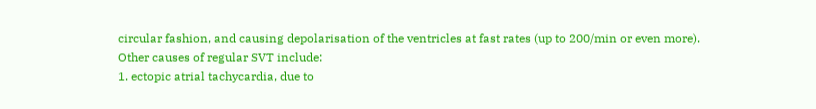circular fashion, and causing depolarisation of the ventricles at fast rates (up to 200/min or even more).
Other causes of regular SVT include:
1. ectopic atrial tachycardia, due to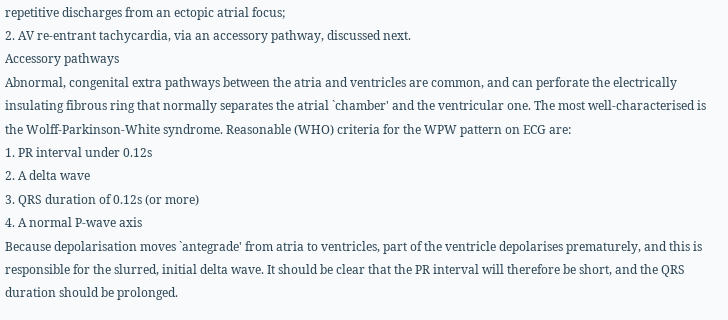repetitive discharges from an ectopic atrial focus;
2. AV re-entrant tachycardia, via an accessory pathway, discussed next.
Accessory pathways
Abnormal, congenital extra pathways between the atria and ventricles are common, and can perforate the electrically insulating fibrous ring that normally separates the atrial `chamber' and the ventricular one. The most well-characterised is the Wolff-Parkinson-White syndrome. Reasonable (WHO) criteria for the WPW pattern on ECG are:
1. PR interval under 0.12s
2. A delta wave
3. QRS duration of 0.12s (or more)
4. A normal P-wave axis
Because depolarisation moves `antegrade' from atria to ventricles, part of the ventricle depolarises prematurely, and this is responsible for the slurred, initial delta wave. It should be clear that the PR interval will therefore be short, and the QRS duration should be prolonged.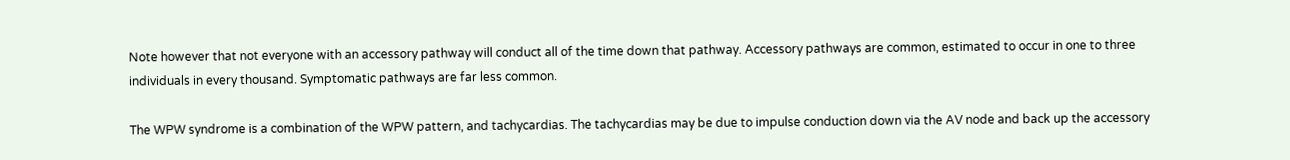Note however that not everyone with an accessory pathway will conduct all of the time down that pathway. Accessory pathways are common, estimated to occur in one to three individuals in every thousand. Symptomatic pathways are far less common.

The WPW syndrome is a combination of the WPW pattern, and tachycardias. The tachycardias may be due to impulse conduction down via the AV node and back up the accessory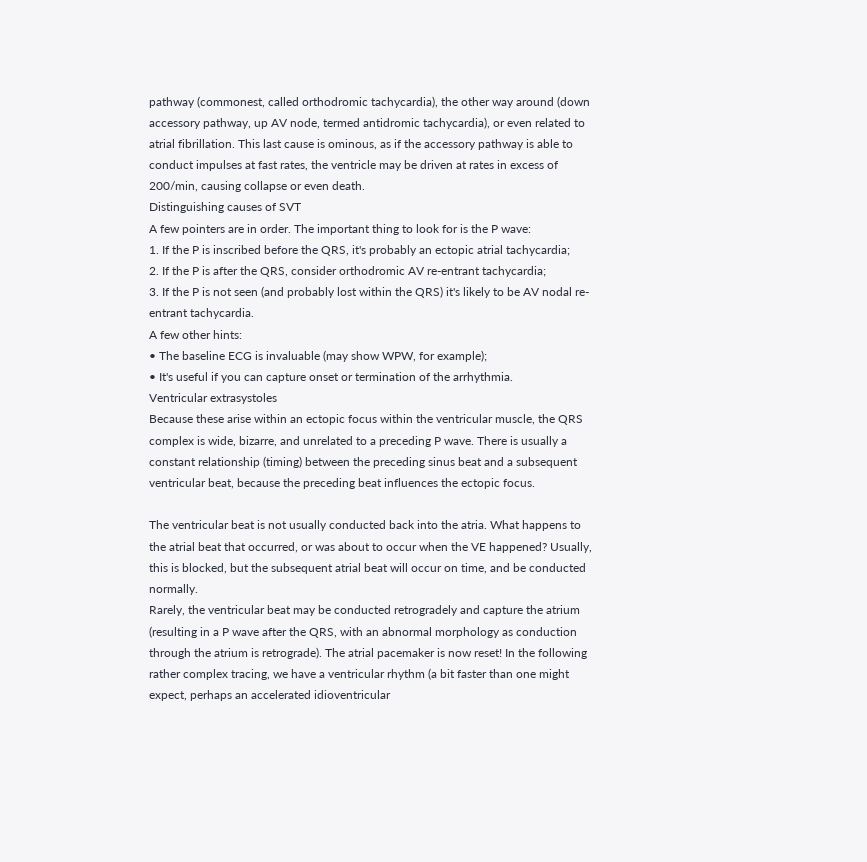pathway (commonest, called orthodromic tachycardia), the other way around (down accessory pathway, up AV node, termed antidromic tachycardia), or even related to atrial fibrillation. This last cause is ominous, as if the accessory pathway is able to conduct impulses at fast rates, the ventricle may be driven at rates in excess of 200/min, causing collapse or even death.
Distinguishing causes of SVT
A few pointers are in order. The important thing to look for is the P wave:
1. If the P is inscribed before the QRS, it's probably an ectopic atrial tachycardia;
2. If the P is after the QRS, consider orthodromic AV re-entrant tachycardia;
3. If the P is not seen (and probably lost within the QRS) it's likely to be AV nodal re-entrant tachycardia.
A few other hints:
• The baseline ECG is invaluable (may show WPW, for example);
• It's useful if you can capture onset or termination of the arrhythmia.
Ventricular extrasystoles
Because these arise within an ectopic focus within the ventricular muscle, the QRS complex is wide, bizarre, and unrelated to a preceding P wave. There is usually a constant relationship (timing) between the preceding sinus beat and a subsequent ventricular beat, because the preceding beat influences the ectopic focus.

The ventricular beat is not usually conducted back into the atria. What happens to the atrial beat that occurred, or was about to occur when the VE happened? Usually, this is blocked, but the subsequent atrial beat will occur on time, and be conducted normally.
Rarely, the ventricular beat may be conducted retrogradely and capture the atrium (resulting in a P wave after the QRS, with an abnormal morphology as conduction through the atrium is retrograde). The atrial pacemaker is now reset! In the following rather complex tracing, we have a ventricular rhythm (a bit faster than one might expect, perhaps an accelerated idioventricular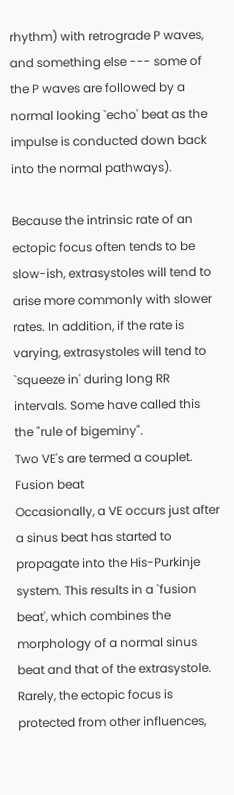rhythm) with retrograde P waves, and something else --- some of the P waves are followed by a normal looking `echo' beat as the impulse is conducted down back into the normal pathways).

Because the intrinsic rate of an ectopic focus often tends to be slow-ish, extrasystoles will tend to arise more commonly with slower rates. In addition, if the rate is varying, extrasystoles will tend to `squeeze in' during long RR intervals. Some have called this the "rule of bigeminy".
Two VE's are termed a couplet.
Fusion beat
Occasionally, a VE occurs just after a sinus beat has started to propagate into the His-Purkinje system. This results in a `fusion beat', which combines the morphology of a normal sinus beat and that of the extrasystole.
Rarely, the ectopic focus is protected from other influences,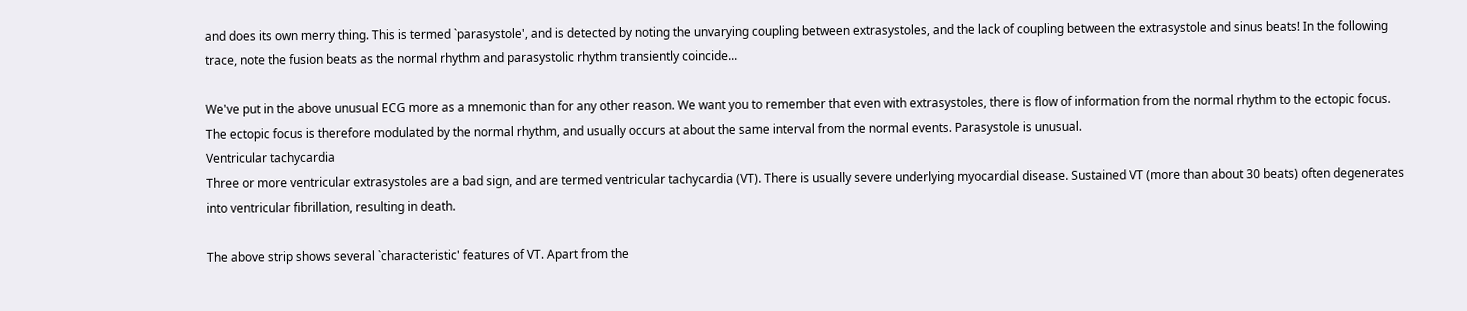and does its own merry thing. This is termed `parasystole', and is detected by noting the unvarying coupling between extrasystoles, and the lack of coupling between the extrasystole and sinus beats! In the following trace, note the fusion beats as the normal rhythm and parasystolic rhythm transiently coincide...

We've put in the above unusual ECG more as a mnemonic than for any other reason. We want you to remember that even with extrasystoles, there is flow of information from the normal rhythm to the ectopic focus. The ectopic focus is therefore modulated by the normal rhythm, and usually occurs at about the same interval from the normal events. Parasystole is unusual.
Ventricular tachycardia
Three or more ventricular extrasystoles are a bad sign, and are termed ventricular tachycardia (VT). There is usually severe underlying myocardial disease. Sustained VT (more than about 30 beats) often degenerates into ventricular fibrillation, resulting in death.

The above strip shows several `characteristic' features of VT. Apart from the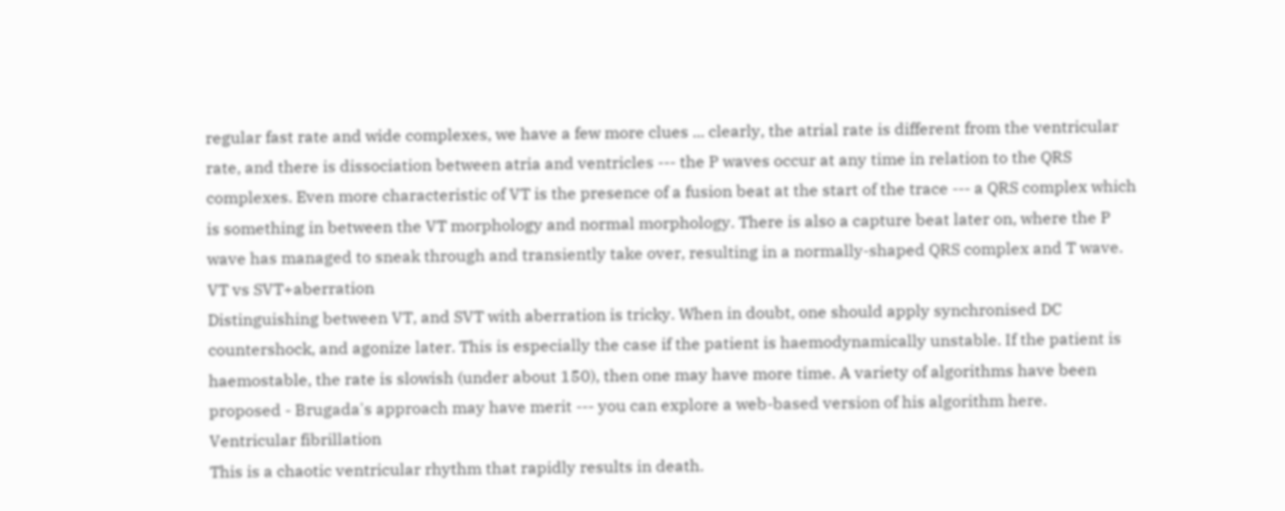regular fast rate and wide complexes, we have a few more clues ... clearly, the atrial rate is different from the ventricular rate, and there is dissociation between atria and ventricles --- the P waves occur at any time in relation to the QRS complexes. Even more characteristic of VT is the presence of a fusion beat at the start of the trace --- a QRS complex which is something in between the VT morphology and normal morphology. There is also a capture beat later on, where the P wave has managed to sneak through and transiently take over, resulting in a normally-shaped QRS complex and T wave.
VT vs SVT+aberration
Distinguishing between VT, and SVT with aberration is tricky. When in doubt, one should apply synchronised DC countershock, and agonize later. This is especially the case if the patient is haemodynamically unstable. If the patient is haemostable, the rate is slowish (under about 150), then one may have more time. A variety of algorithms have been proposed - Brugada's approach may have merit --- you can explore a web-based version of his algorithm here.
Ventricular fibrillation
This is a chaotic ventricular rhythm that rapidly results in death.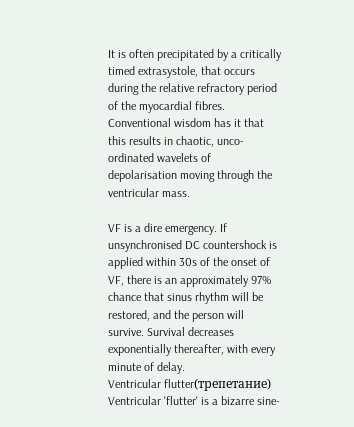It is often precipitated by a critically timed extrasystole, that occurs during the relative refractory period of the myocardial fibres. Conventional wisdom has it that this results in chaotic, unco-ordinated wavelets of depolarisation moving through the ventricular mass.

VF is a dire emergency. If unsynchronised DC countershock is applied within 30s of the onset of VF, there is an approximately 97% chance that sinus rhythm will be restored, and the person will survive. Survival decreases exponentially thereafter, with every minute of delay.
Ventricular flutter(трепетание)
Ventricular 'flutter' is a bizarre sine-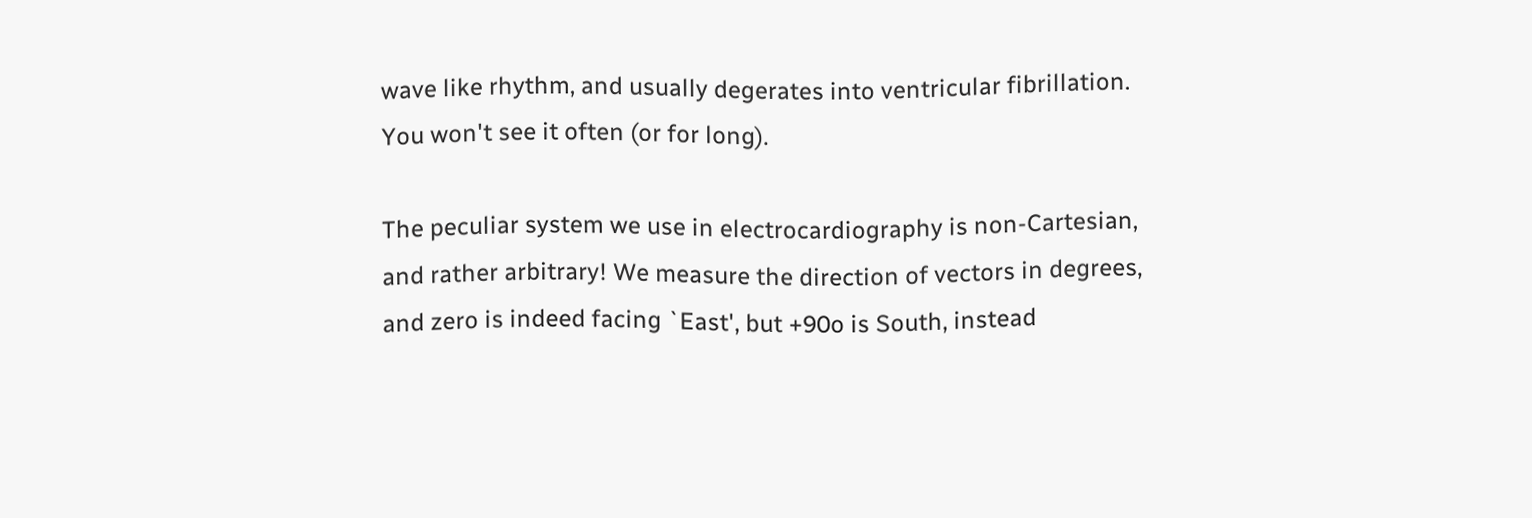wave like rhythm, and usually degerates into ventricular fibrillation. You won't see it often (or for long).

The peculiar system we use in electrocardiography is non-Cartesian, and rather arbitrary! We measure the direction of vectors in degrees, and zero is indeed facing `East', but +90o is South, instead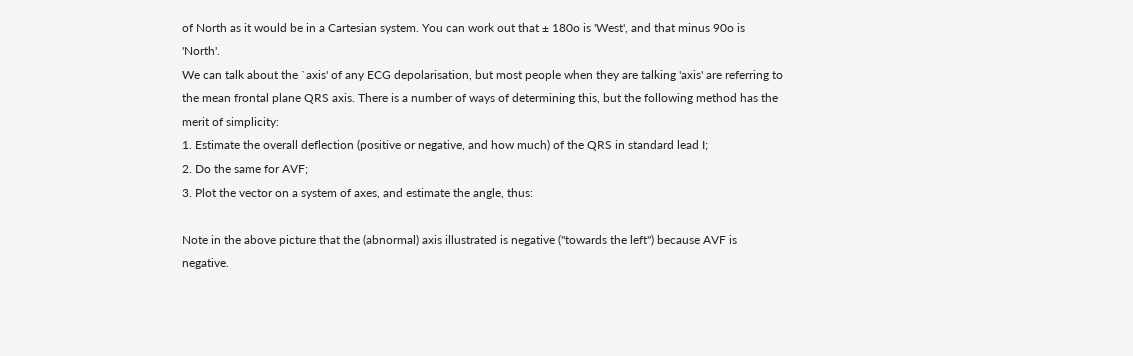of North as it would be in a Cartesian system. You can work out that ± 180o is 'West', and that minus 90o is 'North'.
We can talk about the `axis' of any ECG depolarisation, but most people when they are talking 'axis' are referring to the mean frontal plane QRS axis. There is a number of ways of determining this, but the following method has the merit of simplicity:
1. Estimate the overall deflection (positive or negative, and how much) of the QRS in standard lead I;
2. Do the same for AVF;
3. Plot the vector on a system of axes, and estimate the angle, thus:

Note in the above picture that the (abnormal) axis illustrated is negative ("towards the left") because AVF is negative.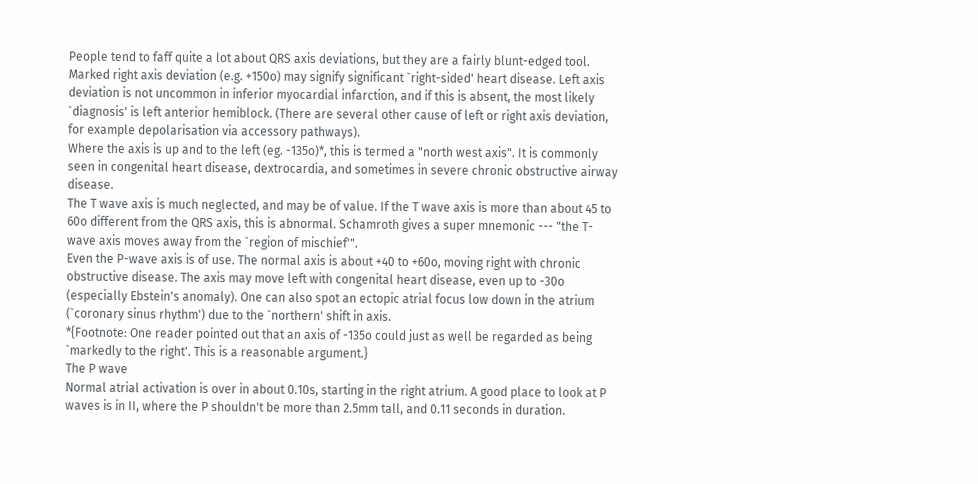People tend to faff quite a lot about QRS axis deviations, but they are a fairly blunt-edged tool. Marked right axis deviation (e.g. +150o) may signify significant `right-sided' heart disease. Left axis deviation is not uncommon in inferior myocardial infarction, and if this is absent, the most likely `diagnosis' is left anterior hemiblock. (There are several other cause of left or right axis deviation, for example depolarisation via accessory pathways).
Where the axis is up and to the left (eg. -135o)*, this is termed a "north west axis". It is commonly seen in congenital heart disease, dextrocardia, and sometimes in severe chronic obstructive airway disease.
The T wave axis is much neglected, and may be of value. If the T wave axis is more than about 45 to 60o different from the QRS axis, this is abnormal. Schamroth gives a super mnemonic --- "the T-wave axis moves away from the `region of mischief'".
Even the P-wave axis is of use. The normal axis is about +40 to +60o, moving right with chronic obstructive disease. The axis may move left with congenital heart disease, even up to -30o (especially Ebstein's anomaly). One can also spot an ectopic atrial focus low down in the atrium (`coronary sinus rhythm') due to the `northern' shift in axis.
*{Footnote: One reader pointed out that an axis of -135o could just as well be regarded as being `markedly to the right'. This is a reasonable argument.}
The P wave
Normal atrial activation is over in about 0.10s, starting in the right atrium. A good place to look at P waves is in II, where the P shouldn't be more than 2.5mm tall, and 0.11 seconds in duration.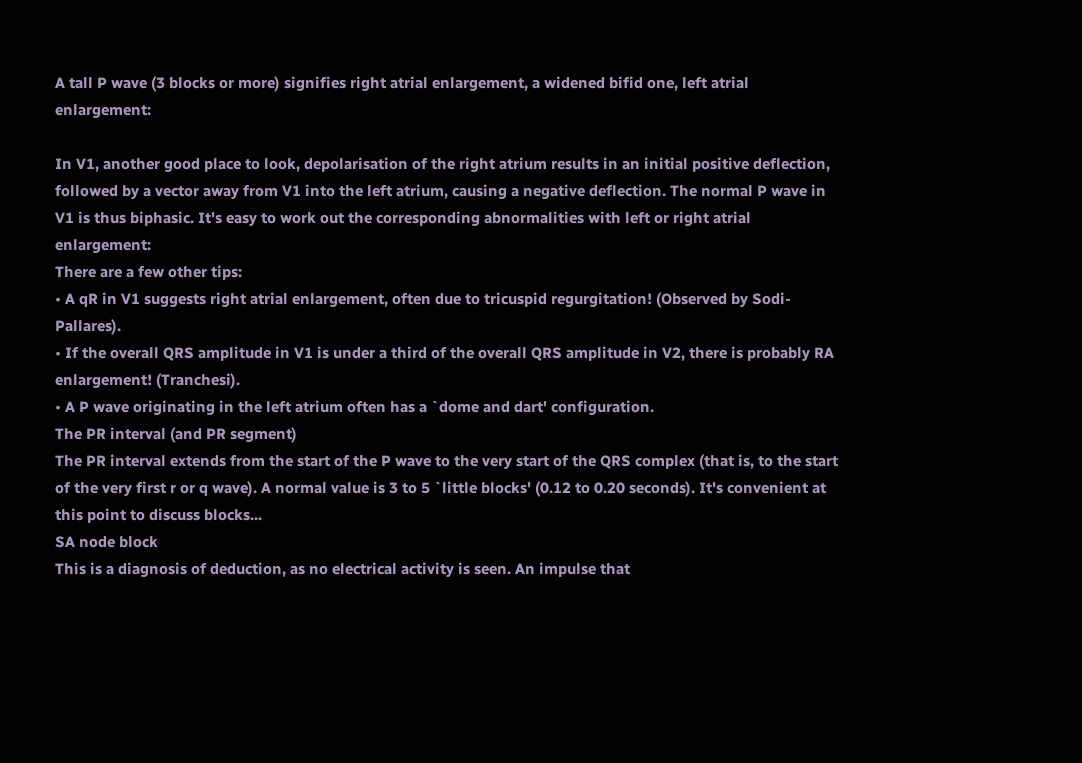A tall P wave (3 blocks or more) signifies right atrial enlargement, a widened bifid one, left atrial enlargement:

In V1, another good place to look, depolarisation of the right atrium results in an initial positive deflection, followed by a vector away from V1 into the left atrium, causing a negative deflection. The normal P wave in V1 is thus biphasic. It's easy to work out the corresponding abnormalities with left or right atrial enlargement:
There are a few other tips:
• A qR in V1 suggests right atrial enlargement, often due to tricuspid regurgitation! (Observed by Sodi-Pallares).
• If the overall QRS amplitude in V1 is under a third of the overall QRS amplitude in V2, there is probably RA enlargement! (Tranchesi).
• A P wave originating in the left atrium often has a `dome and dart' configuration.
The PR interval (and PR segment)
The PR interval extends from the start of the P wave to the very start of the QRS complex (that is, to the start of the very first r or q wave). A normal value is 3 to 5 `little blocks' (0.12 to 0.20 seconds). It's convenient at this point to discuss blocks...
SA node block
This is a diagnosis of deduction, as no electrical activity is seen. An impulse that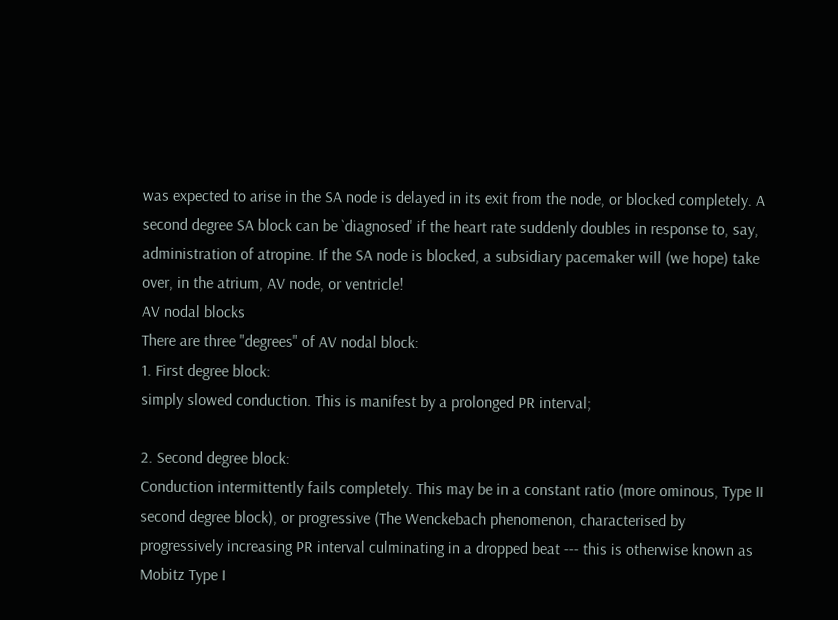was expected to arise in the SA node is delayed in its exit from the node, or blocked completely. A second degree SA block can be `diagnosed' if the heart rate suddenly doubles in response to, say, administration of atropine. If the SA node is blocked, a subsidiary pacemaker will (we hope) take over, in the atrium, AV node, or ventricle!
AV nodal blocks
There are three "degrees" of AV nodal block:
1. First degree block:
simply slowed conduction. This is manifest by a prolonged PR interval;

2. Second degree block:
Conduction intermittently fails completely. This may be in a constant ratio (more ominous, Type II second degree block), or progressive (The Wenckebach phenomenon, characterised by progressively increasing PR interval culminating in a dropped beat --- this is otherwise known as Mobitz Type I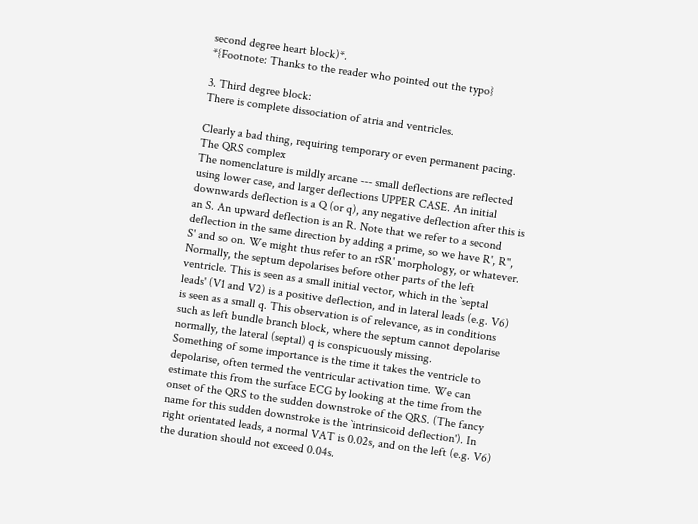second degree heart block)*.
*{Footnote: Thanks to the reader who pointed out the typo}

3. Third degree block:
There is complete dissociation of atria and ventricles.

Clearly a bad thing, requiring temporary or even permanent pacing.
The QRS complex
The nomenclature is mildly arcane --- small deflections are reflected using lower case, and larger deflections UPPER CASE. An initial downwards deflection is a Q (or q), any negative deflection after this is an S. An upward deflection is an R. Note that we refer to a second deflection in the same direction by adding a prime, so we have R', R'', S' and so on. We might thus refer to an rSR' morphology, or whatever.
Normally, the septum depolarises before other parts of the left ventricle. This is seen as a small initial vector, which in the `septal leads' (V1 and V2) is a positive deflection, and in lateral leads (e.g. V6) is seen as a small q. This observation is of relevance, as in conditions such as left bundle branch block, where the septum cannot depolarise normally, the lateral (septal) q is conspicuously missing.
Something of some importance is the time it takes the ventricle to depolarise, often termed the ventricular activation time. We can estimate this from the surface ECG by looking at the time from the onset of the QRS to the sudden downstroke of the QRS. (The fancy name for this sudden downstroke is the `intrinsicoid deflection'). In right orientated leads, a normal VAT is 0.02s, and on the left (e.g. V6) the duration should not exceed 0.04s.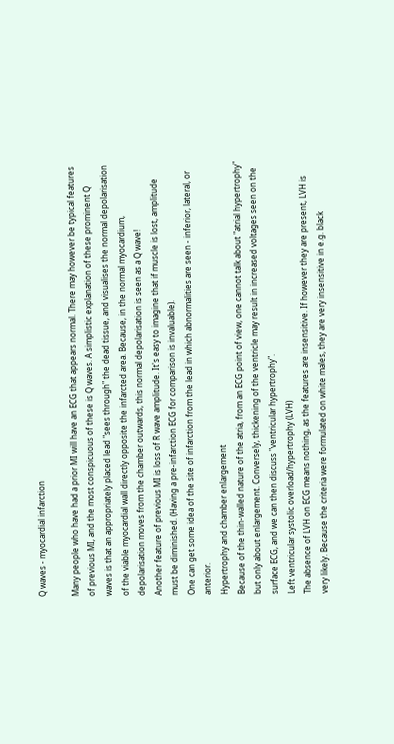Q waves - myocardial infarction

Many people who have had a prior MI will have an ECG that appears normal. There may however be typical features of previous MI, and the most conspicuous of these is Q waves. A simplistic explanation of these prominent Q waves is that an appropriately placed lead "sees through" the dead tissue, and visualises the normal depolarisation of the viable myocardial wall directly opposite the infarcted area. Because, in the normal myocardium, depolarisation moves from the chamber outwards, this normal depolarisation is seen as a Q wave!
Another feature of previous MI is loss of R wave amplitude. It's easy to imagine that if muscle is lost, amplitude must be diminished. (Having a pre-infarction ECG for comparison is invaluable).
One can get some idea of the site of infarction from the lead in which abnormalities are seen - inferior, lateral, or anterior.
Hypertrophy and chamber enlargement
Because of the thin-walled nature of the atria, from an ECG point of view, one cannot talk about "atrial hypertrophy" but only about enlargement. Conversely, thickening of the ventricle may result in increased voltages seen on the surface ECG, and we can then discuss "ventricular hypertrophy".
Left ventricular systolic overload/hypertrophy (LVH)
The absence of LVH on ECG means nothing, as the features are insensitive. If however they are present, LVH is very likely. Because the criteria were formulated on white males, they are very insensitive in e.g. black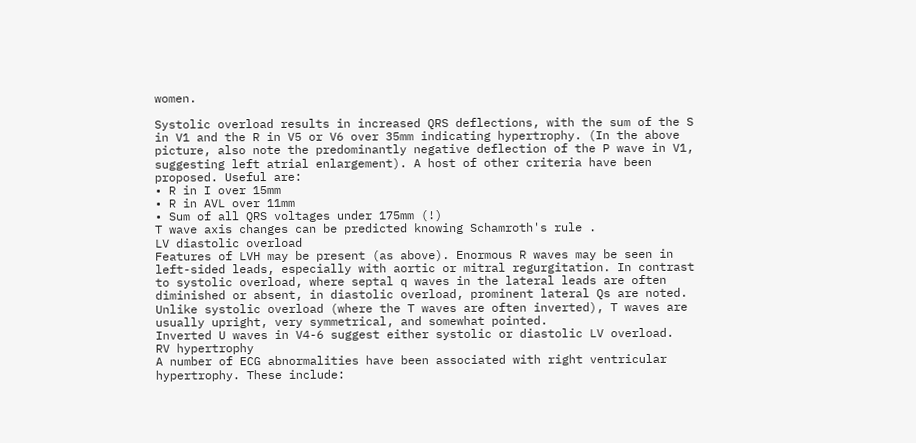women.

Systolic overload results in increased QRS deflections, with the sum of the S in V1 and the R in V5 or V6 over 35mm indicating hypertrophy. (In the above picture, also note the predominantly negative deflection of the P wave in V1, suggesting left atrial enlargement). A host of other criteria have been proposed. Useful are:
• R in I over 15mm
• R in AVL over 11mm
• Sum of all QRS voltages under 175mm (!)
T wave axis changes can be predicted knowing Schamroth's rule .
LV diastolic overload
Features of LVH may be present (as above). Enormous R waves may be seen in left-sided leads, especially with aortic or mitral regurgitation. In contrast to systolic overload, where septal q waves in the lateral leads are often diminished or absent, in diastolic overload, prominent lateral Qs are noted. Unlike systolic overload (where the T waves are often inverted), T waves are usually upright, very symmetrical, and somewhat pointed.
Inverted U waves in V4-6 suggest either systolic or diastolic LV overload.
RV hypertrophy
A number of ECG abnormalities have been associated with right ventricular hypertrophy. These include: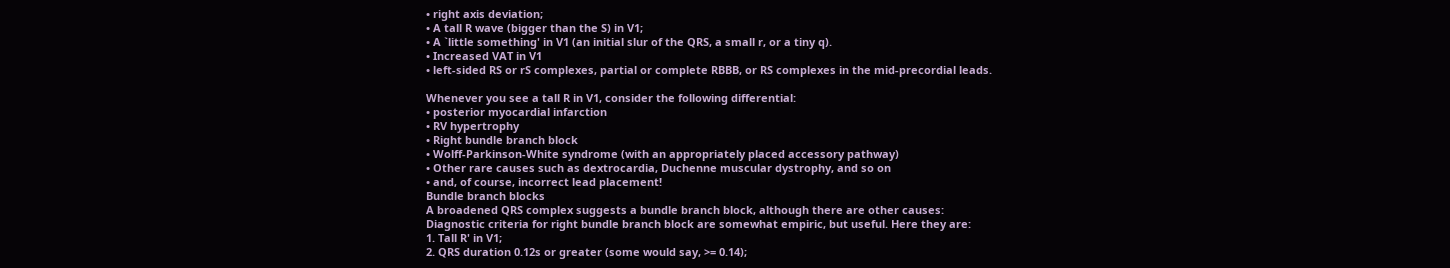• right axis deviation;
• A tall R wave (bigger than the S) in V1;
• A `little something' in V1 (an initial slur of the QRS, a small r, or a tiny q).
• Increased VAT in V1
• left-sided RS or rS complexes, partial or complete RBBB, or RS complexes in the mid-precordial leads.

Whenever you see a tall R in V1, consider the following differential:
• posterior myocardial infarction
• RV hypertrophy
• Right bundle branch block
• Wolff-Parkinson-White syndrome (with an appropriately placed accessory pathway)
• Other rare causes such as dextrocardia, Duchenne muscular dystrophy, and so on
• and, of course, incorrect lead placement!
Bundle branch blocks
A broadened QRS complex suggests a bundle branch block, although there are other causes:
Diagnostic criteria for right bundle branch block are somewhat empiric, but useful. Here they are:
1. Tall R' in V1;
2. QRS duration 0.12s or greater (some would say, >= 0.14);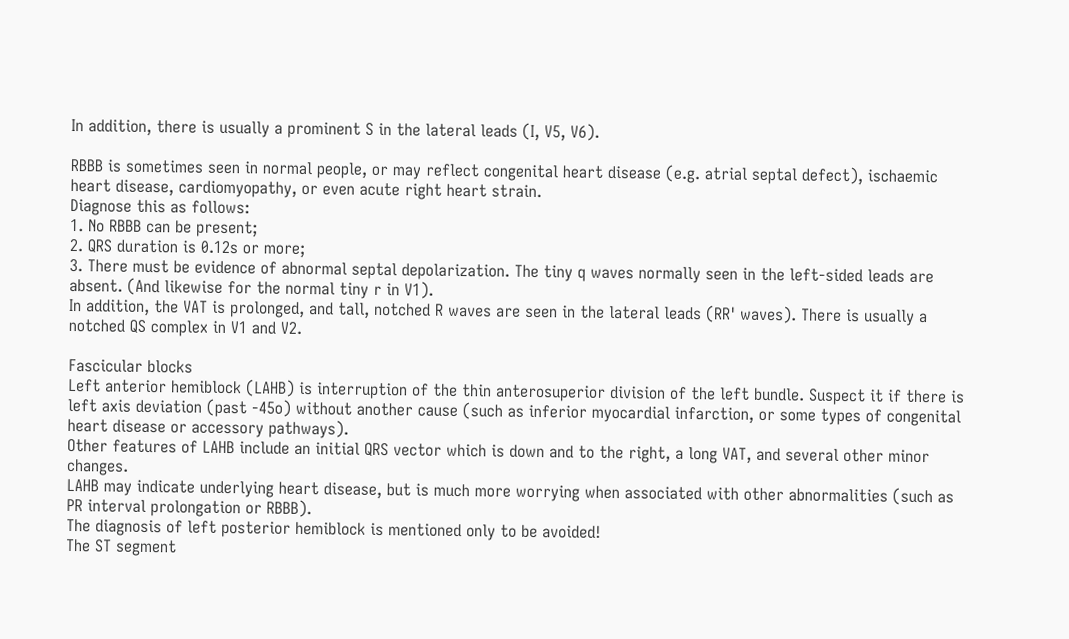In addition, there is usually a prominent S in the lateral leads (I, V5, V6).

RBBB is sometimes seen in normal people, or may reflect congenital heart disease (e.g. atrial septal defect), ischaemic heart disease, cardiomyopathy, or even acute right heart strain.
Diagnose this as follows:
1. No RBBB can be present;
2. QRS duration is 0.12s or more;
3. There must be evidence of abnormal septal depolarization. The tiny q waves normally seen in the left-sided leads are absent. (And likewise for the normal tiny r in V1).
In addition, the VAT is prolonged, and tall, notched R waves are seen in the lateral leads (RR' waves). There is usually a notched QS complex in V1 and V2.

Fascicular blocks
Left anterior hemiblock (LAHB) is interruption of the thin anterosuperior division of the left bundle. Suspect it if there is left axis deviation (past -45o) without another cause (such as inferior myocardial infarction, or some types of congenital heart disease or accessory pathways).
Other features of LAHB include an initial QRS vector which is down and to the right, a long VAT, and several other minor changes.
LAHB may indicate underlying heart disease, but is much more worrying when associated with other abnormalities (such as PR interval prolongation or RBBB).
The diagnosis of left posterior hemiblock is mentioned only to be avoided!
The ST segment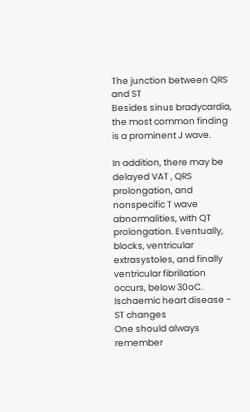The junction between QRS and ST
Besides sinus bradycardia, the most common finding is a prominent J wave.

In addition, there may be delayed VAT , QRS prolongation, and nonspecific T wave abnormalities, with QT prolongation. Eventually, blocks, ventricular extrasystoles, and finally ventricular fibrillation occurs, below 30oC.
Ischaemic heart disease - ST changes
One should always remember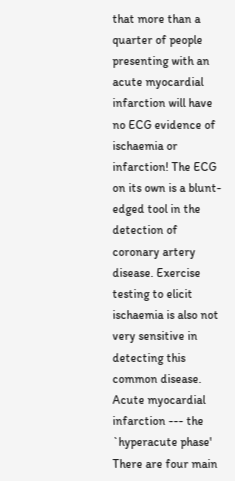that more than a quarter of people presenting with an acute myocardial infarction will have no ECG evidence of ischaemia or infarction! The ECG on its own is a blunt-edged tool in the detection of coronary artery disease. Exercise testing to elicit ischaemia is also not very sensitive in detecting this common disease.
Acute myocardial infarction --- the `hyperacute phase'
There are four main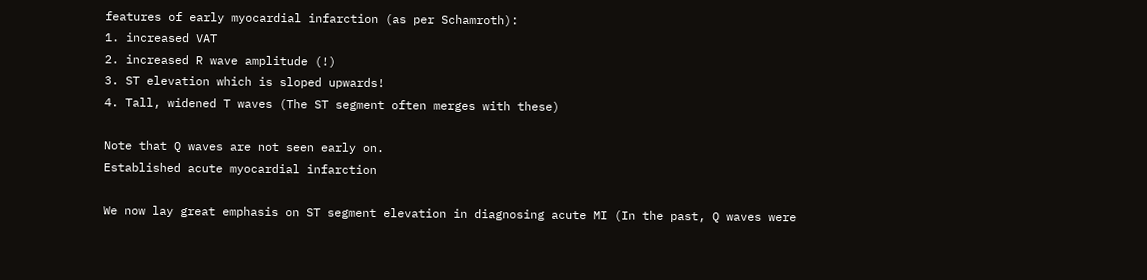features of early myocardial infarction (as per Schamroth):
1. increased VAT
2. increased R wave amplitude (!)
3. ST elevation which is sloped upwards!
4. Tall, widened T waves (The ST segment often merges with these)

Note that Q waves are not seen early on.
Established acute myocardial infarction

We now lay great emphasis on ST segment elevation in diagnosing acute MI (In the past, Q waves were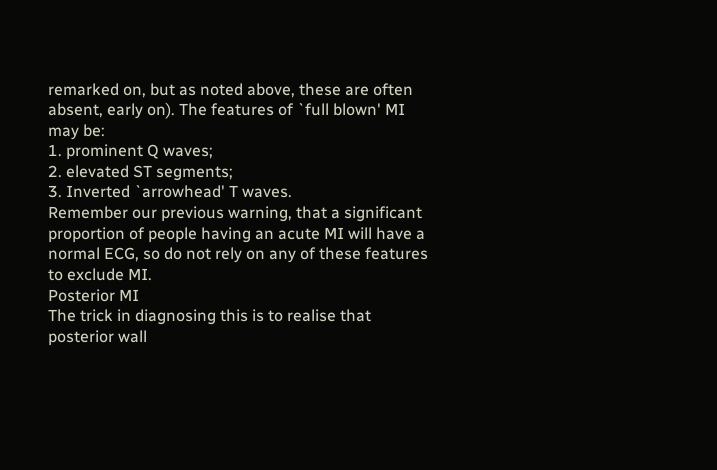remarked on, but as noted above, these are often absent, early on). The features of `full blown' MI may be:
1. prominent Q waves;
2. elevated ST segments;
3. Inverted `arrowhead' T waves.
Remember our previous warning, that a significant proportion of people having an acute MI will have a normal ECG, so do not rely on any of these features to exclude MI.
Posterior MI
The trick in diagnosing this is to realise that posterior wall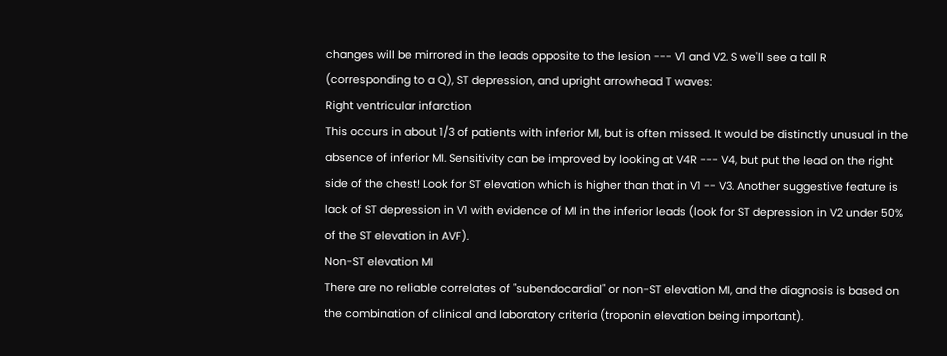changes will be mirrored in the leads opposite to the lesion --- V1 and V2. S we'll see a tall R (corresponding to a Q), ST depression, and upright arrowhead T waves:
Right ventricular infarction
This occurs in about 1/3 of patients with inferior MI, but is often missed. It would be distinctly unusual in the absence of inferior MI. Sensitivity can be improved by looking at V4R --- V4, but put the lead on the right side of the chest! Look for ST elevation which is higher than that in V1 -- V3. Another suggestive feature is lack of ST depression in V1 with evidence of MI in the inferior leads (look for ST depression in V2 under 50% of the ST elevation in AVF).
Non-ST elevation MI
There are no reliable correlates of "subendocardial" or non-ST elevation MI, and the diagnosis is based on the combination of clinical and laboratory criteria (troponin elevation being important).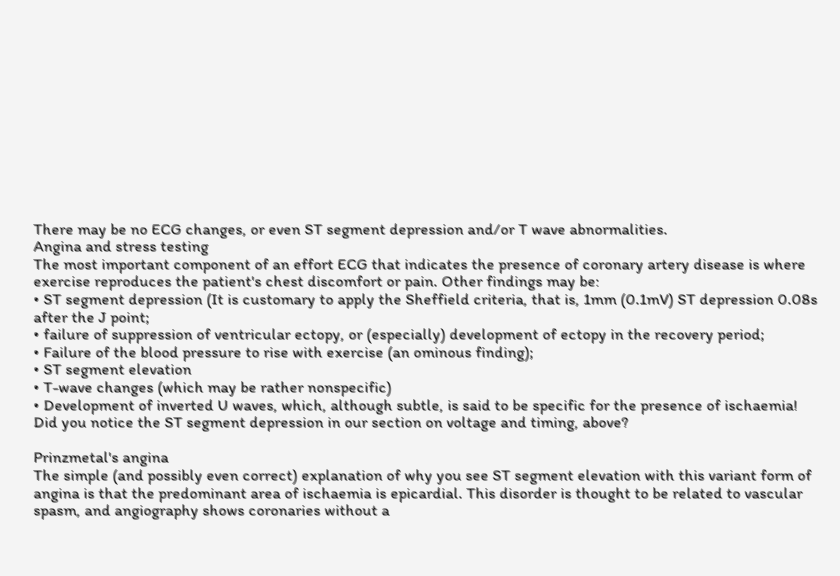There may be no ECG changes, or even ST segment depression and/or T wave abnormalities.
Angina and stress testing
The most important component of an effort ECG that indicates the presence of coronary artery disease is where exercise reproduces the patient's chest discomfort or pain. Other findings may be:
• ST segment depression (It is customary to apply the Sheffield criteria, that is, 1mm (0.1mV) ST depression 0.08s after the J point;
• failure of suppression of ventricular ectopy, or (especially) development of ectopy in the recovery period;
• Failure of the blood pressure to rise with exercise (an ominous finding);
• ST segment elevation
• T-wave changes (which may be rather nonspecific)
• Development of inverted U waves, which, although subtle, is said to be specific for the presence of ischaemia!
Did you notice the ST segment depression in our section on voltage and timing, above?

Prinzmetal's angina
The simple (and possibly even correct) explanation of why you see ST segment elevation with this variant form of angina is that the predominant area of ischaemia is epicardial. This disorder is thought to be related to vascular spasm, and angiography shows coronaries without a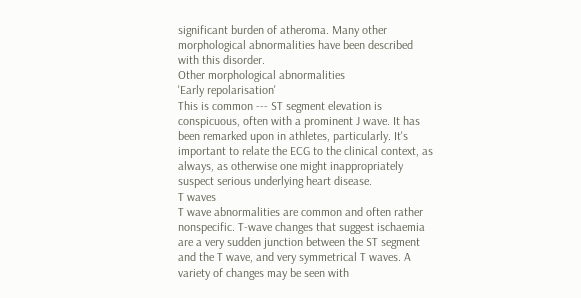significant burden of atheroma. Many other morphological abnormalities have been described with this disorder.
Other morphological abnormalities
'Early repolarisation'
This is common --- ST segment elevation is conspicuous, often with a prominent J wave. It has been remarked upon in athletes, particularly. It's important to relate the ECG to the clinical context, as always, as otherwise one might inappropriately suspect serious underlying heart disease.
T waves
T wave abnormalities are common and often rather nonspecific. T-wave changes that suggest ischaemia are a very sudden junction between the ST segment and the T wave, and very symmetrical T waves. A variety of changes may be seen with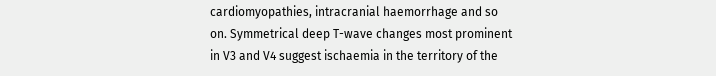cardiomyopathies, intracranial haemorrhage and so on. Symmetrical deep T-wave changes most prominent in V3 and V4 suggest ischaemia in the territory of the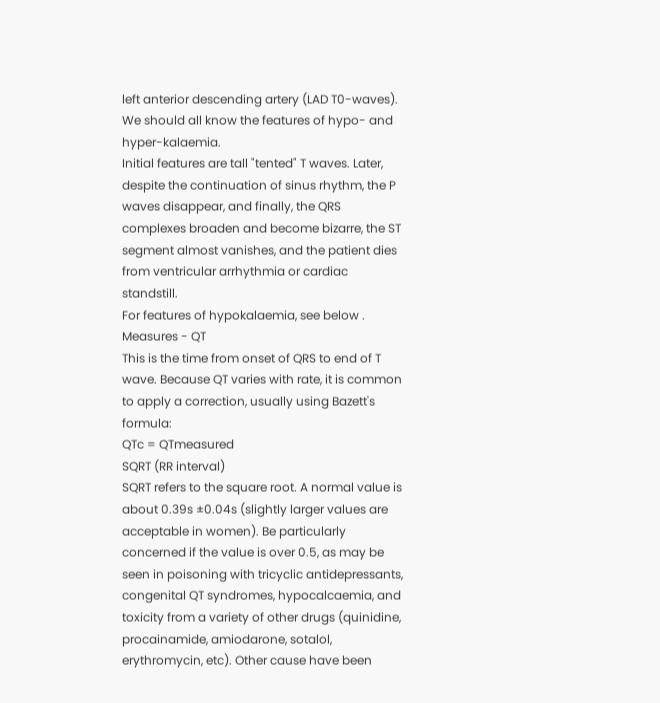left anterior descending artery (LAD T0-waves). We should all know the features of hypo- and hyper-kalaemia.
Initial features are tall "tented" T waves. Later, despite the continuation of sinus rhythm, the P waves disappear, and finally, the QRS complexes broaden and become bizarre, the ST segment almost vanishes, and the patient dies from ventricular arrhythmia or cardiac standstill.
For features of hypokalaemia, see below .
Measures - QT
This is the time from onset of QRS to end of T wave. Because QT varies with rate, it is common to apply a correction, usually using Bazett's formula:
QTc = QTmeasured
SQRT (RR interval)
SQRT refers to the square root. A normal value is about 0.39s ±0.04s (slightly larger values are acceptable in women). Be particularly concerned if the value is over 0.5, as may be seen in poisoning with tricyclic antidepressants, congenital QT syndromes, hypocalcaemia, and toxicity from a variety of other drugs (quinidine, procainamide, amiodarone, sotalol, erythromycin, etc). Other cause have been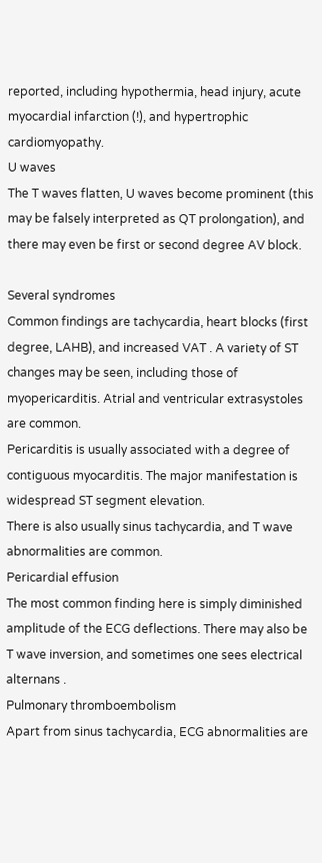reported, including hypothermia, head injury, acute myocardial infarction (!), and hypertrophic cardiomyopathy.
U waves
The T waves flatten, U waves become prominent (this may be falsely interpreted as QT prolongation), and there may even be first or second degree AV block.

Several syndromes
Common findings are tachycardia, heart blocks (first degree, LAHB), and increased VAT . A variety of ST changes may be seen, including those of myopericarditis. Atrial and ventricular extrasystoles are common.
Pericarditis is usually associated with a degree of contiguous myocarditis. The major manifestation is widespread ST segment elevation.
There is also usually sinus tachycardia, and T wave abnormalities are common.
Pericardial effusion
The most common finding here is simply diminished amplitude of the ECG deflections. There may also be T wave inversion, and sometimes one sees electrical alternans .
Pulmonary thromboembolism
Apart from sinus tachycardia, ECG abnormalities are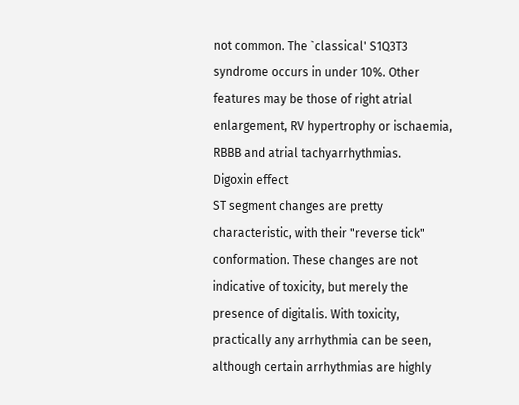not common. The `classical' S1Q3T3 syndrome occurs in under 10%. Other features may be those of right atrial enlargement, RV hypertrophy or ischaemia, RBBB and atrial tachyarrhythmias.
Digoxin effect
ST segment changes are pretty characteristic, with their "reverse tick" conformation. These changes are not indicative of toxicity, but merely the presence of digitalis. With toxicity, practically any arrhythmia can be seen, although certain arrhythmias are highly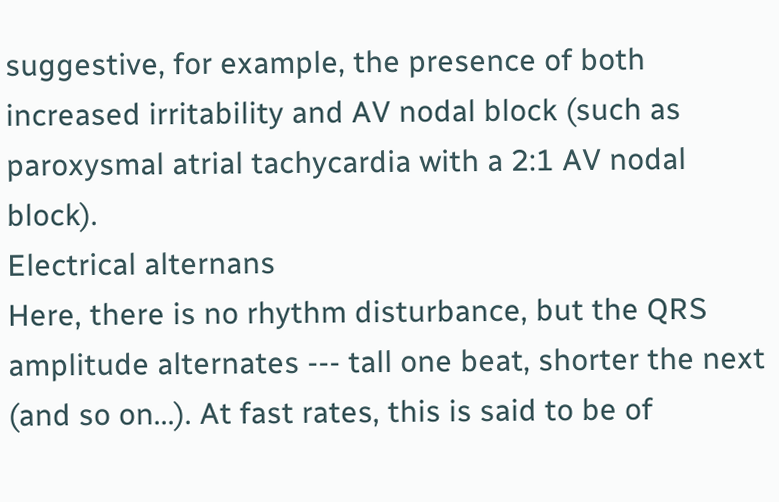suggestive, for example, the presence of both increased irritability and AV nodal block (such as paroxysmal atrial tachycardia with a 2:1 AV nodal block).
Electrical alternans
Here, there is no rhythm disturbance, but the QRS amplitude alternates --- tall one beat, shorter the next (and so on...). At fast rates, this is said to be of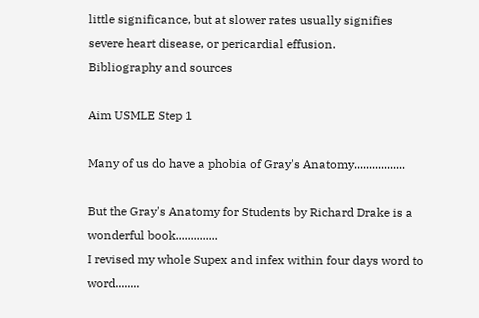little significance, but at slower rates usually signifies severe heart disease, or pericardial effusion.
Bibliography and sources

Aim USMLE Step 1

Many of us do have a phobia of Gray's Anatomy.................

But the Gray's Anatomy for Students by Richard Drake is a wonderful book..............
I revised my whole Supex and infex within four days word to word........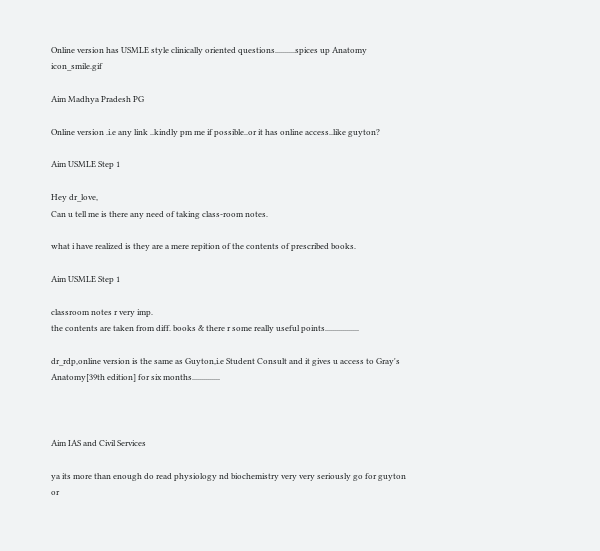Online version has USMLE style clinically oriented questions..........spices up Anatomy icon_smile.gif

Aim Madhya Pradesh PG

Online version .i.e any link ..kindly pm me if possible..or it has online access..like guyton?

Aim USMLE Step 1

Hey dr_love,
Can u tell me is there any need of taking class-room notes.

what i have realized is they are a mere repition of the contents of prescribed books.

Aim USMLE Step 1

classroom notes r very imp.
the contents are taken from diff. books & there r some really useful points.................

dr_rdp,online version is the same as Guyton,i.e Student Consult and it gives u access to Gray's Anatomy[39th edition] for six months..............



Aim IAS and Civil Services

ya its more than enough do read physiology nd biochemistry very very seriously go for guyton or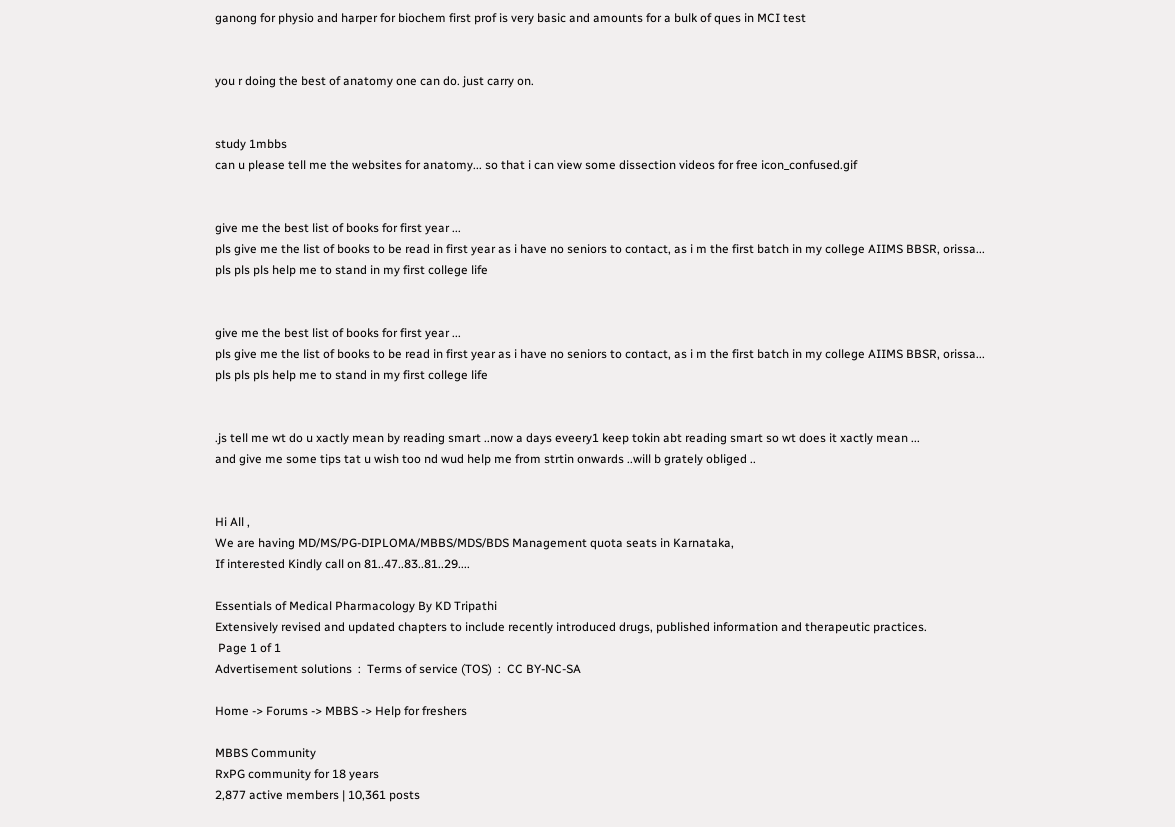ganong for physio and harper for biochem first prof is very basic and amounts for a bulk of ques in MCI test


you r doing the best of anatomy one can do. just carry on.


study 1mbbs
can u please tell me the websites for anatomy... so that i can view some dissection videos for free icon_confused.gif


give me the best list of books for first year ...
pls give me the list of books to be read in first year as i have no seniors to contact, as i m the first batch in my college AIIMS BBSR, orissa...
pls pls pls help me to stand in my first college life


give me the best list of books for first year ...
pls give me the list of books to be read in first year as i have no seniors to contact, as i m the first batch in my college AIIMS BBSR, orissa...
pls pls pls help me to stand in my first college life


.js tell me wt do u xactly mean by reading smart ..now a days eveery1 keep tokin abt reading smart so wt does it xactly mean ...
and give me some tips tat u wish too nd wud help me from strtin onwards ..will b grately obliged ..


Hi All ,
We are having MD/MS/PG-DIPLOMA/MBBS/MDS/BDS Management quota seats in Karnataka,
If interested Kindly call on 81..47..83..81..29....

Essentials of Medical Pharmacology By KD Tripathi
Extensively revised and updated chapters to include recently introduced drugs, published information and therapeutic practices.
 Page 1 of 1
Advertisement solutions  :  Terms of service (TOS)  :  CC BY-NC-SA

Home -> Forums -> MBBS -> Help for freshers

MBBS Community
RxPG community for 18 years
2,877 active members | 10,361 posts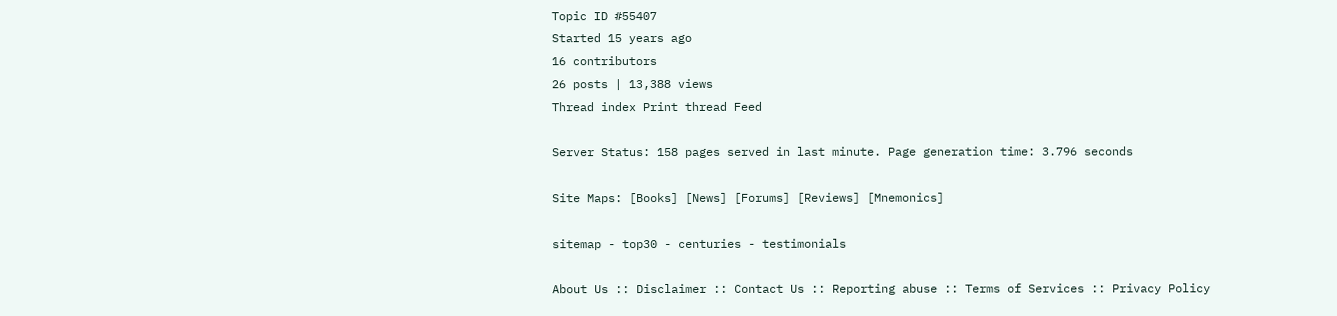Topic ID #55407
Started 15 years ago
16 contributors
26 posts | 13,388 views
Thread index Print thread Feed

Server Status: 158 pages served in last minute. Page generation time: 3.796 seconds

Site Maps: [Books] [News] [Forums] [Reviews] [Mnemonics]

sitemap - top30 - centuries - testimonials

About Us :: Disclaimer :: Contact Us :: Reporting abuse :: Terms of Services :: Privacy Policy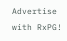Advertise with RxPG!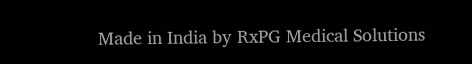Made in India by RxPG Medical Solutions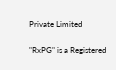Private Limited

"RxPG" is a Registered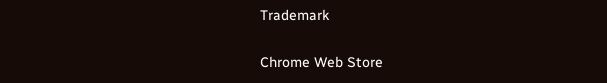Trademark

Chrome Web Store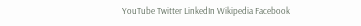YouTube Twitter LinkedIn Wikipedia Facebook